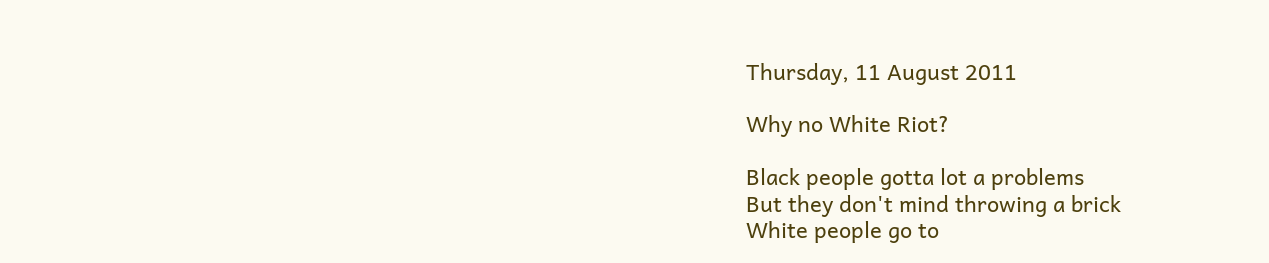Thursday, 11 August 2011

Why no White Riot?

Black people gotta lot a problems
But they don't mind throwing a brick
White people go to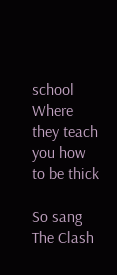school
Where they teach you how to be thick

So sang The Clash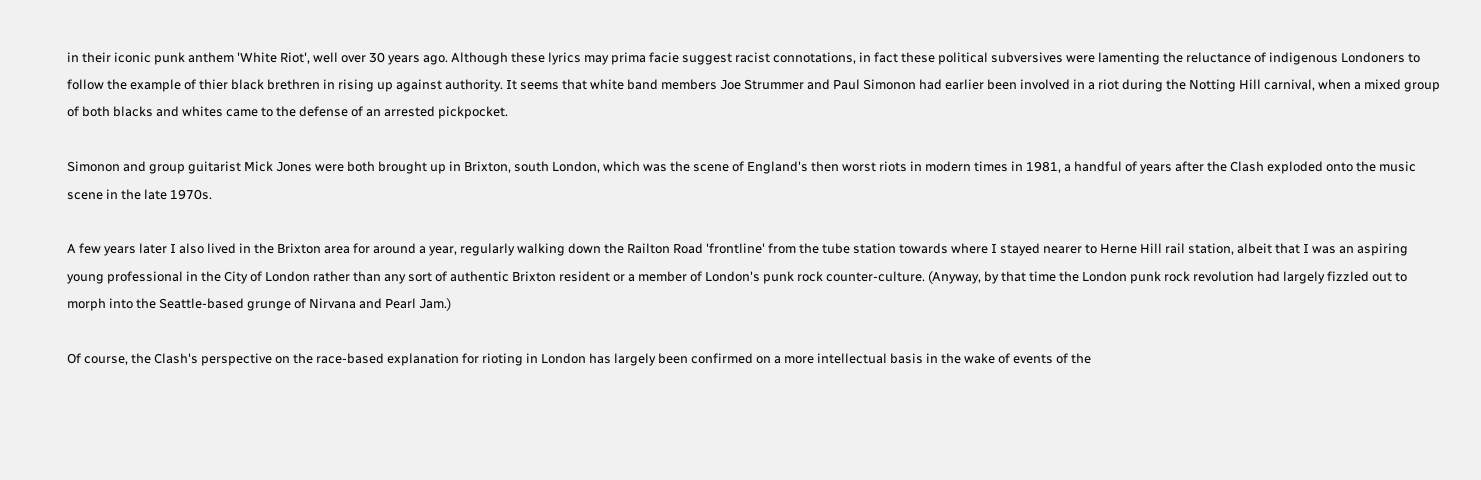in their iconic punk anthem 'White Riot', well over 30 years ago. Although these lyrics may prima facie suggest racist connotations, in fact these political subversives were lamenting the reluctance of indigenous Londoners to follow the example of thier black brethren in rising up against authority. It seems that white band members Joe Strummer and Paul Simonon had earlier been involved in a riot during the Notting Hill carnival, when a mixed group of both blacks and whites came to the defense of an arrested pickpocket.

Simonon and group guitarist Mick Jones were both brought up in Brixton, south London, which was the scene of England's then worst riots in modern times in 1981, a handful of years after the Clash exploded onto the music scene in the late 1970s.

A few years later I also lived in the Brixton area for around a year, regularly walking down the Railton Road 'frontline' from the tube station towards where I stayed nearer to Herne Hill rail station, albeit that I was an aspiring young professional in the City of London rather than any sort of authentic Brixton resident or a member of London's punk rock counter-culture. (Anyway, by that time the London punk rock revolution had largely fizzled out to morph into the Seattle-based grunge of Nirvana and Pearl Jam.)

Of course, the Clash's perspective on the race-based explanation for rioting in London has largely been confirmed on a more intellectual basis in the wake of events of the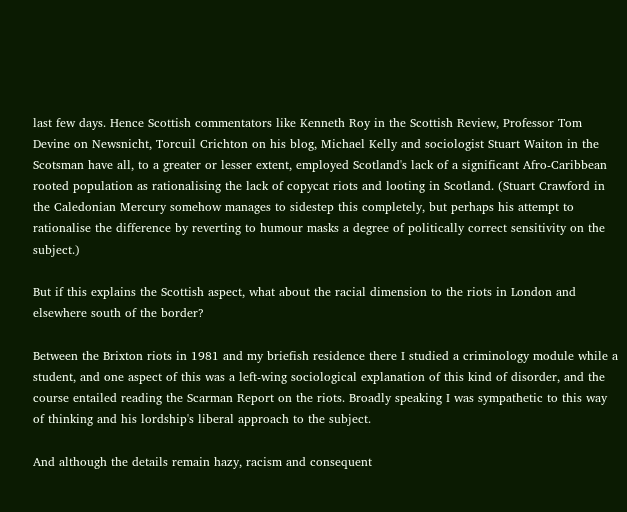last few days. Hence Scottish commentators like Kenneth Roy in the Scottish Review, Professor Tom Devine on Newsnicht, Torcuil Crichton on his blog, Michael Kelly and sociologist Stuart Waiton in the Scotsman have all, to a greater or lesser extent, employed Scotland's lack of a significant Afro-Caribbean rooted population as rationalising the lack of copycat riots and looting in Scotland. (Stuart Crawford in the Caledonian Mercury somehow manages to sidestep this completely, but perhaps his attempt to rationalise the difference by reverting to humour masks a degree of politically correct sensitivity on the subject.)

But if this explains the Scottish aspect, what about the racial dimension to the riots in London and elsewhere south of the border?

Between the Brixton riots in 1981 and my briefish residence there I studied a criminology module while a student, and one aspect of this was a left-wing sociological explanation of this kind of disorder, and the course entailed reading the Scarman Report on the riots. Broadly speaking I was sympathetic to this way of thinking and his lordship's liberal approach to the subject.

And although the details remain hazy, racism and consequent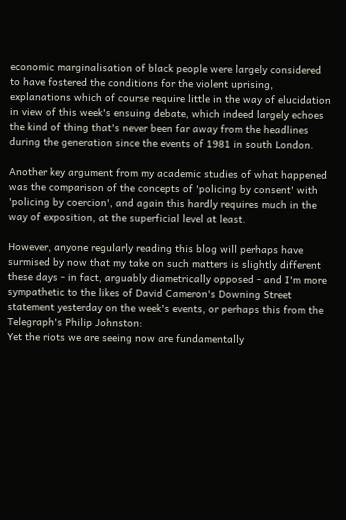economic marginalisation of black people were largely considered to have fostered the conditions for the violent uprising, explanations which of course require little in the way of elucidation in view of this week's ensuing debate, which indeed largely echoes the kind of thing that's never been far away from the headlines during the generation since the events of 1981 in south London.

Another key argument from my academic studies of what happened was the comparison of the concepts of 'policing by consent' with 'policing by coercion', and again this hardly requires much in the way of exposition, at the superficial level at least.

However, anyone regularly reading this blog will perhaps have surmised by now that my take on such matters is slightly different these days - in fact, arguably diametrically opposed - and I'm more sympathetic to the likes of David Cameron's Downing Street statement yesterday on the week's events, or perhaps this from the Telegraph's Philip Johnston:
Yet the riots we are seeing now are fundamentally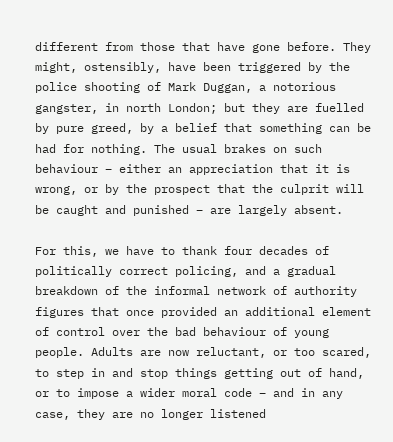different from those that have gone before. They might, ostensibly, have been triggered by the police shooting of Mark Duggan, a notorious gangster, in north London; but they are fuelled by pure greed, by a belief that something can be had for nothing. The usual brakes on such behaviour – either an appreciation that it is wrong, or by the prospect that the culprit will be caught and punished – are largely absent.

For this, we have to thank four decades of politically correct policing, and a gradual breakdown of the informal network of authority figures that once provided an additional element of control over the bad behaviour of young people. Adults are now reluctant, or too scared, to step in and stop things getting out of hand, or to impose a wider moral code – and in any case, they are no longer listened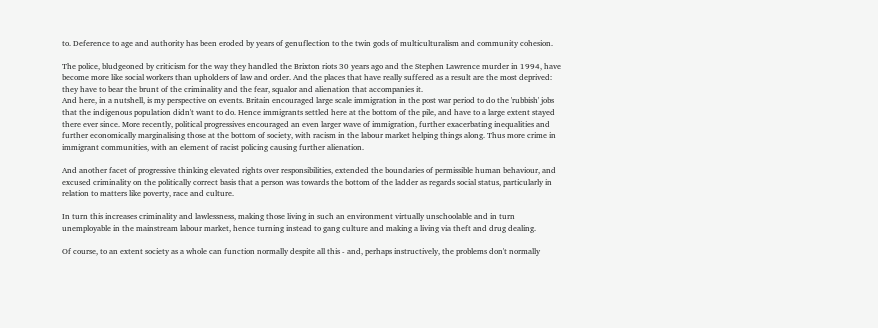to. Deference to age and authority has been eroded by years of genuflection to the twin gods of multiculturalism and community cohesion.

The police, bludgeoned by criticism for the way they handled the Brixton riots 30 years ago and the Stephen Lawrence murder in 1994, have become more like social workers than upholders of law and order. And the places that have really suffered as a result are the most deprived: they have to bear the brunt of the criminality and the fear, squalor and alienation that accompanies it.
And here, in a nutshell, is my perspective on events. Britain encouraged large scale immigration in the post war period to do the 'rubbish' jobs that the indigenous population didn't want to do. Hence immigrants settled here at the bottom of the pile, and have to a large extent stayed there ever since. More recently, political progressives encouraged an even larger wave of immigration, further exacerbating inequalities and further economically marginalising those at the bottom of society, with racism in the labour market helping things along. Thus more crime in immigrant communities, with an element of racist policing causing further alienation.

And another facet of progressive thinking elevated rights over responsibilities, extended the boundaries of permissible human behaviour, and excused criminality on the politically correct basis that a person was towards the bottom of the ladder as regards social status, particularly in relation to matters like poverty, race and culture.

In turn this increases criminality and lawlessness, making those living in such an environment virtually unschoolable and in turn unemployable in the mainstream labour market, hence turning instead to gang culture and making a living via theft and drug dealing.

Of course, to an extent society as a whole can function normally despite all this - and, perhaps instructively, the problems don't normally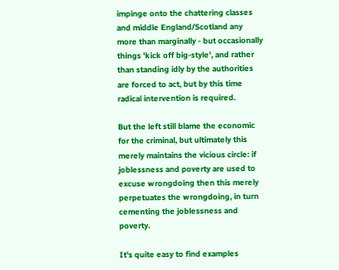impinge onto the chattering classes and middle England/Scotland any more than marginally - but occasionally things 'kick off big-style', and rather than standing idly by the authorities are forced to act, but by this time radical intervention is required.

But the left still blame the economic for the criminal, but ultimately this merely maintains the vicious circle: if joblessness and poverty are used to excuse wrongdoing then this merely perpetuates the wrongdoing, in turn cementing the joblessness and poverty.

It's quite easy to find examples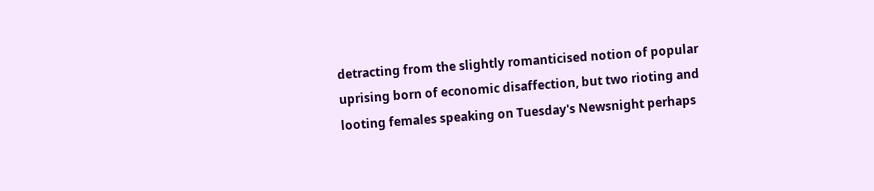detracting from the slightly romanticised notion of popular uprising born of economic disaffection, but two rioting and looting females speaking on Tuesday's Newsnight perhaps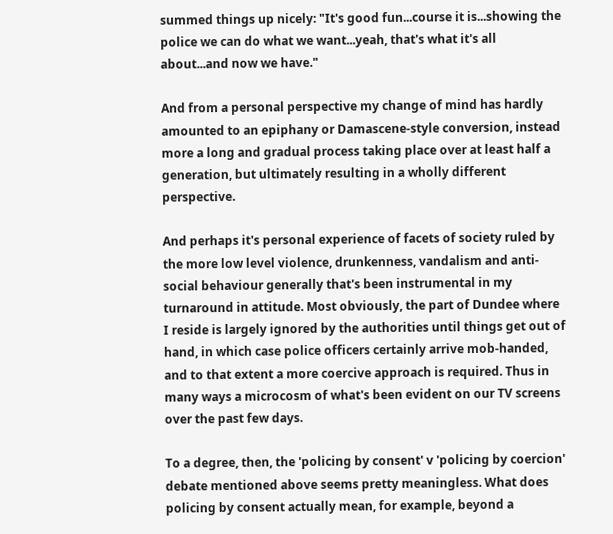summed things up nicely: "It's good fun...course it is...showing the police we can do what we want...yeah, that's what it's all about...and now we have."

And from a personal perspective my change of mind has hardly amounted to an epiphany or Damascene-style conversion, instead more a long and gradual process taking place over at least half a generation, but ultimately resulting in a wholly different perspective.

And perhaps it's personal experience of facets of society ruled by the more low level violence, drunkenness, vandalism and anti-social behaviour generally that's been instrumental in my turnaround in attitude. Most obviously, the part of Dundee where I reside is largely ignored by the authorities until things get out of hand, in which case police officers certainly arrive mob-handed, and to that extent a more coercive approach is required. Thus in many ways a microcosm of what's been evident on our TV screens over the past few days.

To a degree, then, the 'policing by consent' v 'policing by coercion' debate mentioned above seems pretty meaningless. What does policing by consent actually mean, for example, beyond a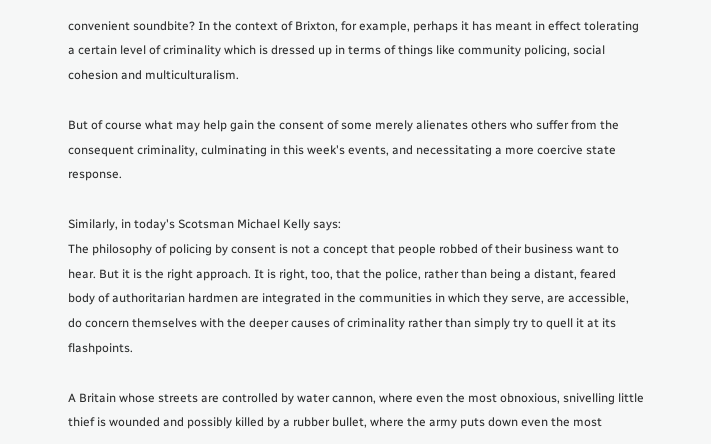convenient soundbite? In the context of Brixton, for example, perhaps it has meant in effect tolerating a certain level of criminality which is dressed up in terms of things like community policing, social cohesion and multiculturalism.

But of course what may help gain the consent of some merely alienates others who suffer from the consequent criminality, culminating in this week's events, and necessitating a more coercive state response.

Similarly, in today's Scotsman Michael Kelly says:
The philosophy of policing by consent is not a concept that people robbed of their business want to hear. But it is the right approach. It is right, too, that the police, rather than being a distant, feared body of authoritarian hardmen are integrated in the communities in which they serve, are accessible, do concern themselves with the deeper causes of criminality rather than simply try to quell it at its flashpoints.

A Britain whose streets are controlled by water cannon, where even the most obnoxious, snivelling little thief is wounded and possibly killed by a rubber bullet, where the army puts down even the most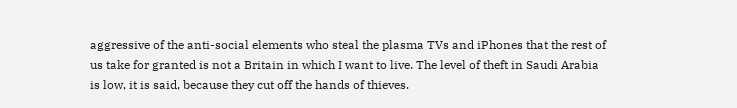aggressive of the anti-social elements who steal the plasma TVs and iPhones that the rest of us take for granted is not a Britain in which I want to live. The level of theft in Saudi Arabia is low, it is said, because they cut off the hands of thieves.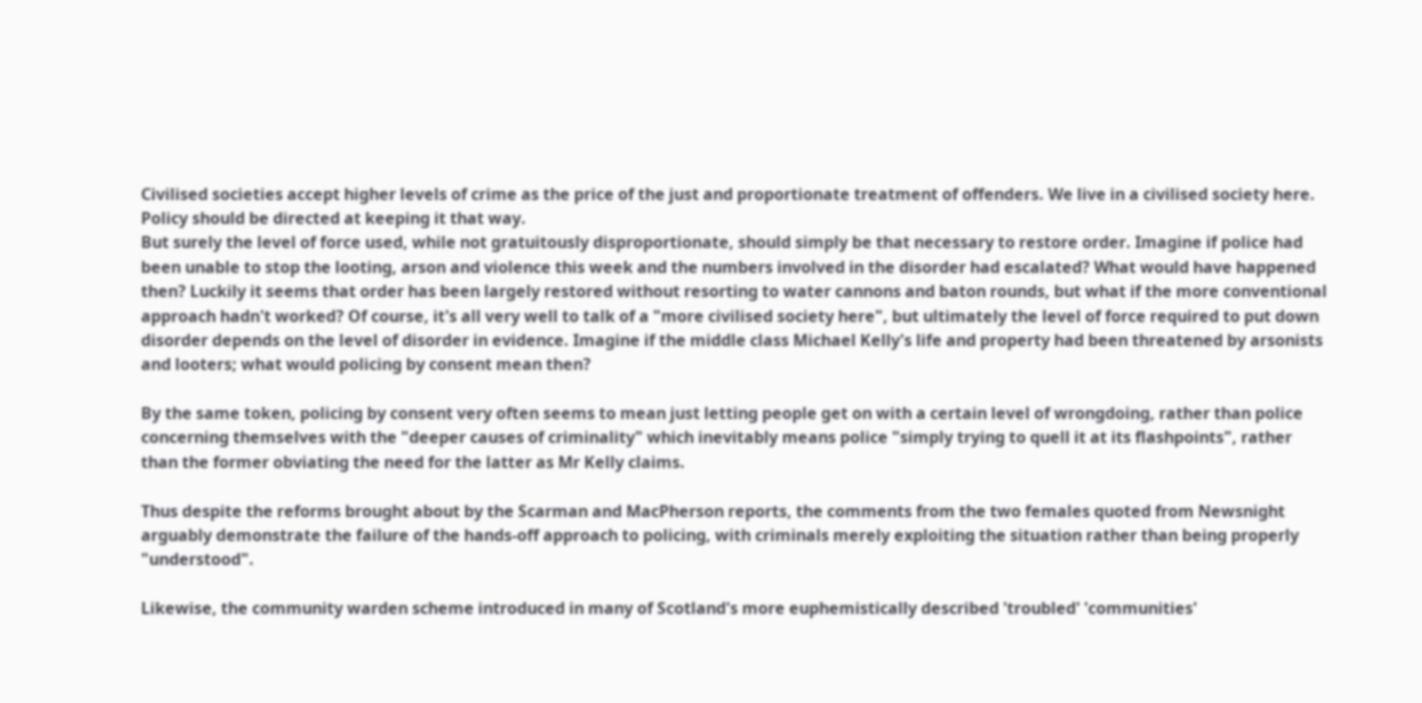Civilised societies accept higher levels of crime as the price of the just and proportionate treatment of offenders. We live in a civilised society here. Policy should be directed at keeping it that way.
But surely the level of force used, while not gratuitously disproportionate, should simply be that necessary to restore order. Imagine if police had been unable to stop the looting, arson and violence this week and the numbers involved in the disorder had escalated? What would have happened then? Luckily it seems that order has been largely restored without resorting to water cannons and baton rounds, but what if the more conventional approach hadn't worked? Of course, it's all very well to talk of a "more civilised society here", but ultimately the level of force required to put down disorder depends on the level of disorder in evidence. Imagine if the middle class Michael Kelly's life and property had been threatened by arsonists and looters; what would policing by consent mean then?

By the same token, policing by consent very often seems to mean just letting people get on with a certain level of wrongdoing, rather than police concerning themselves with the "deeper causes of criminality" which inevitably means police "simply trying to quell it at its flashpoints", rather than the former obviating the need for the latter as Mr Kelly claims.

Thus despite the reforms brought about by the Scarman and MacPherson reports, the comments from the two females quoted from Newsnight arguably demonstrate the failure of the hands-off approach to policing, with criminals merely exploiting the situation rather than being properly "understood".

Likewise, the community warden scheme introduced in many of Scotland's more euphemistically described 'troubled' 'communities'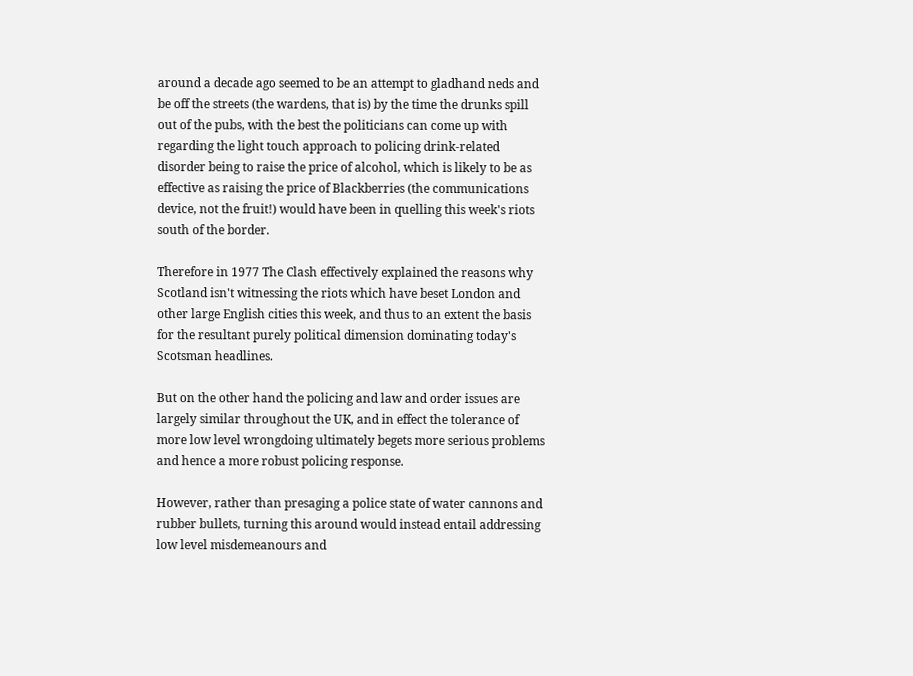around a decade ago seemed to be an attempt to gladhand neds and be off the streets (the wardens, that is) by the time the drunks spill out of the pubs, with the best the politicians can come up with regarding the light touch approach to policing drink-related disorder being to raise the price of alcohol, which is likely to be as effective as raising the price of Blackberries (the communications device, not the fruit!) would have been in quelling this week's riots south of the border.

Therefore in 1977 The Clash effectively explained the reasons why Scotland isn't witnessing the riots which have beset London and other large English cities this week, and thus to an extent the basis for the resultant purely political dimension dominating today's Scotsman headlines.

But on the other hand the policing and law and order issues are largely similar throughout the UK, and in effect the tolerance of more low level wrongdoing ultimately begets more serious problems and hence a more robust policing response.

However, rather than presaging a police state of water cannons and rubber bullets, turning this around would instead entail addressing low level misdemeanours and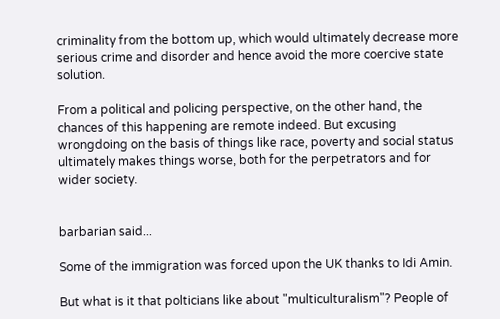criminality from the bottom up, which would ultimately decrease more serious crime and disorder and hence avoid the more coercive state solution.

From a political and policing perspective, on the other hand, the chances of this happening are remote indeed. But excusing wrongdoing on the basis of things like race, poverty and social status ultimately makes things worse, both for the perpetrators and for wider society.


barbarian said...

Some of the immigration was forced upon the UK thanks to Idi Amin.

But what is it that polticians like about "multiculturalism"? People of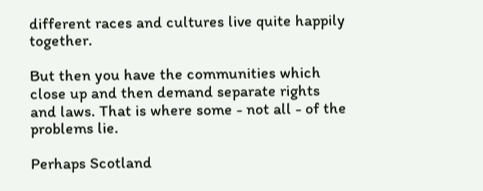different races and cultures live quite happily together.

But then you have the communities which close up and then demand separate rights and laws. That is where some - not all - of the problems lie.

Perhaps Scotland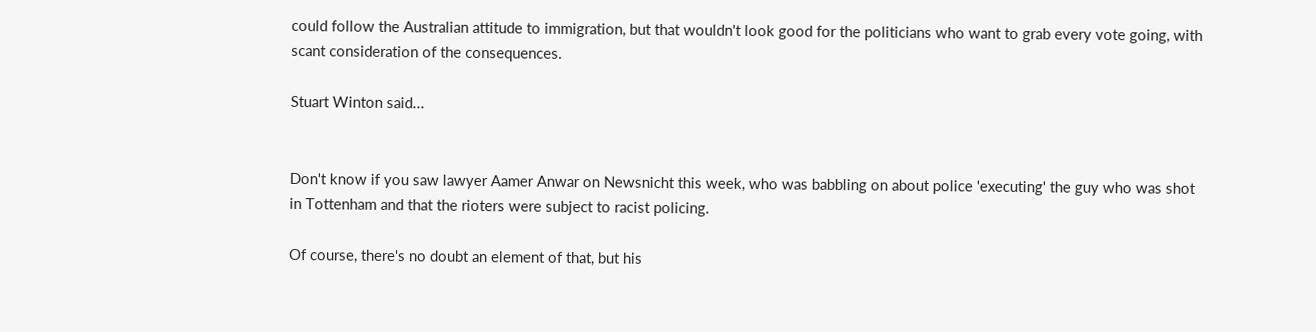could follow the Australian attitude to immigration, but that wouldn't look good for the politicians who want to grab every vote going, with scant consideration of the consequences.

Stuart Winton said...


Don't know if you saw lawyer Aamer Anwar on Newsnicht this week, who was babbling on about police 'executing' the guy who was shot in Tottenham and that the rioters were subject to racist policing.

Of course, there's no doubt an element of that, but his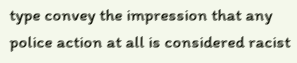type convey the impression that any police action at all is considered racist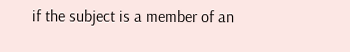if the subject is a member of an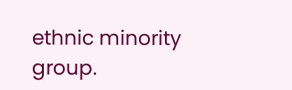ethnic minority group.